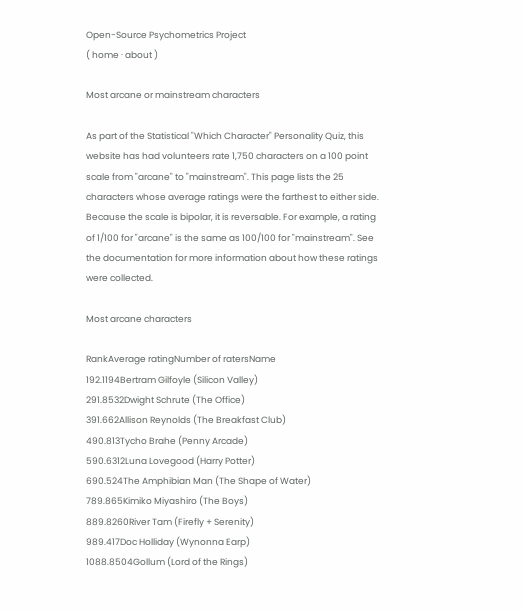Open-Source Psychometrics Project
( home · about )

Most arcane or mainstream characters

As part of the Statistical "Which Character" Personality Quiz, this website has had volunteers rate 1,750 characters on a 100 point scale from "arcane" to "mainstream". This page lists the 25 characters whose average ratings were the farthest to either side. Because the scale is bipolar, it is reversable. For example, a rating of 1/100 for "arcane" is the same as 100/100 for "mainstream". See the documentation for more information about how these ratings were collected.

Most arcane characters

RankAverage ratingNumber of ratersName
192.1194Bertram Gilfoyle (Silicon Valley)
291.8532Dwight Schrute (The Office)
391.662Allison Reynolds (The Breakfast Club)
490.813Tycho Brahe (Penny Arcade)
590.6312Luna Lovegood (Harry Potter)
690.524The Amphibian Man (The Shape of Water)
789.865Kimiko Miyashiro (The Boys)
889.8260River Tam (Firefly + Serenity)
989.417Doc Holliday (Wynonna Earp)
1088.8504Gollum (Lord of the Rings)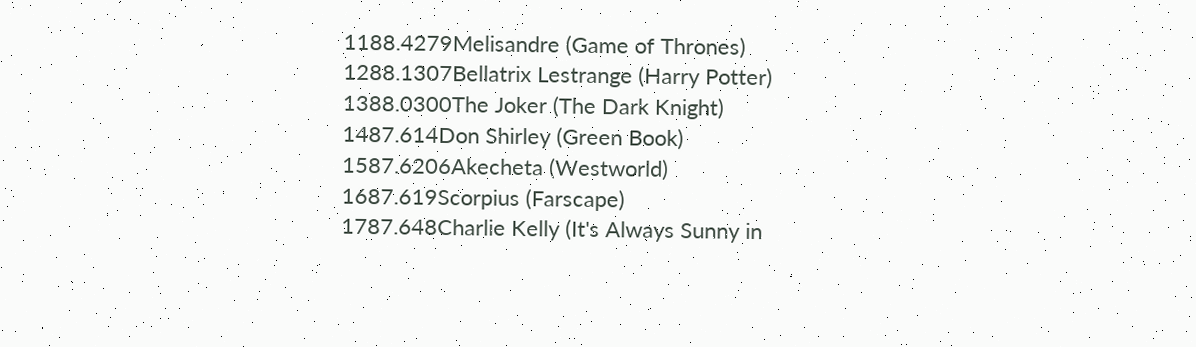1188.4279Melisandre (Game of Thrones)
1288.1307Bellatrix Lestrange (Harry Potter)
1388.0300The Joker (The Dark Knight)
1487.614Don Shirley (Green Book)
1587.6206Akecheta (Westworld)
1687.619Scorpius (Farscape)
1787.648Charlie Kelly (It's Always Sunny in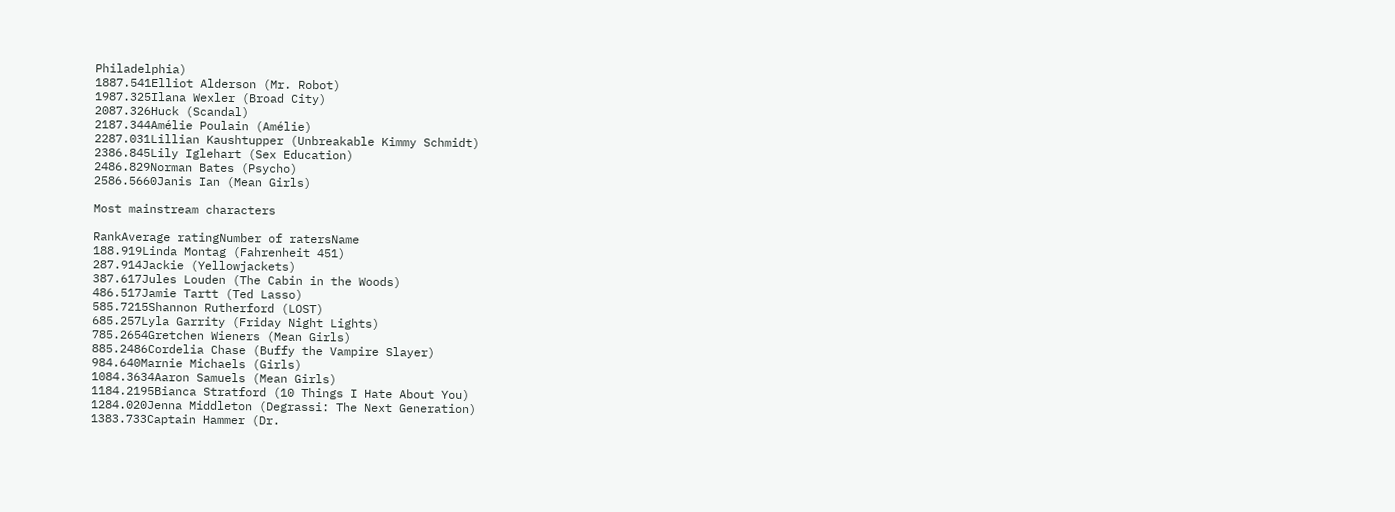Philadelphia)
1887.541Elliot Alderson (Mr. Robot)
1987.325Ilana Wexler (Broad City)
2087.326Huck (Scandal)
2187.344Amélie Poulain (Amélie)
2287.031Lillian Kaushtupper (Unbreakable Kimmy Schmidt)
2386.845Lily Iglehart (Sex Education)
2486.829Norman Bates (Psycho)
2586.5660Janis Ian (Mean Girls)

Most mainstream characters

RankAverage ratingNumber of ratersName
188.919Linda Montag (Fahrenheit 451)
287.914Jackie (Yellowjackets)
387.617Jules Louden (The Cabin in the Woods)
486.517Jamie Tartt (Ted Lasso)
585.7215Shannon Rutherford (LOST)
685.257Lyla Garrity (Friday Night Lights)
785.2654Gretchen Wieners (Mean Girls)
885.2486Cordelia Chase (Buffy the Vampire Slayer)
984.640Marnie Michaels (Girls)
1084.3634Aaron Samuels (Mean Girls)
1184.2195Bianca Stratford (10 Things I Hate About You)
1284.020Jenna Middleton (Degrassi: The Next Generation)
1383.733Captain Hammer (Dr.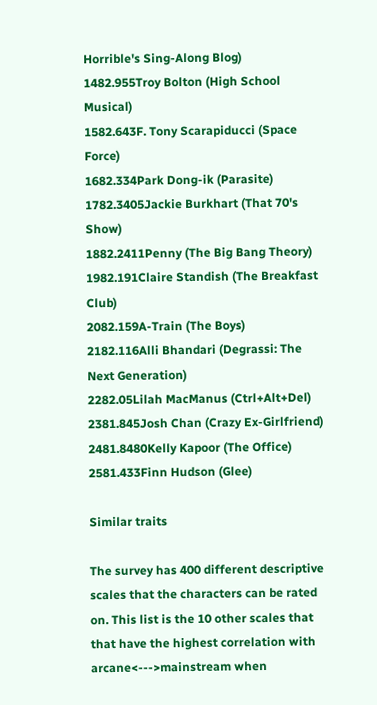Horrible's Sing-Along Blog)
1482.955Troy Bolton (High School Musical)
1582.643F. Tony Scarapiducci (Space Force)
1682.334Park Dong-ik (Parasite)
1782.3405Jackie Burkhart (That 70's Show)
1882.2411Penny (The Big Bang Theory)
1982.191Claire Standish (The Breakfast Club)
2082.159A-Train (The Boys)
2182.116Alli Bhandari (Degrassi: The Next Generation)
2282.05Lilah MacManus (Ctrl+Alt+Del)
2381.845Josh Chan (Crazy Ex-Girlfriend)
2481.8480Kelly Kapoor (The Office)
2581.433Finn Hudson (Glee)

Similar traits

The survey has 400 different descriptive scales that the characters can be rated on. This list is the 10 other scales that that have the highest correlation with arcane<--->mainstream when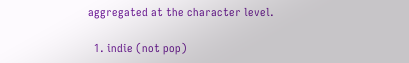aggregated at the character level.

  1. indie (not pop)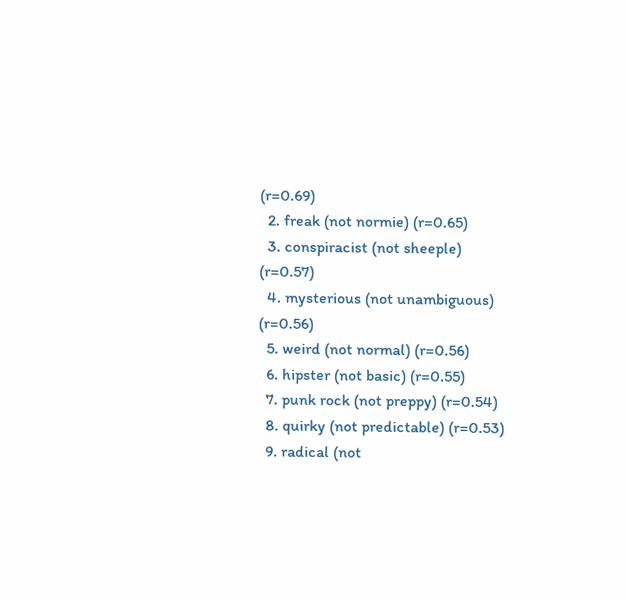(r=0.69)
  2. freak (not normie) (r=0.65)
  3. conspiracist (not sheeple) (r=0.57)
  4. mysterious (not unambiguous) (r=0.56)
  5. weird (not normal) (r=0.56)
  6. hipster (not basic) (r=0.55)
  7. punk rock (not preppy) (r=0.54)
  8. quirky (not predictable) (r=0.53)
  9. radical (not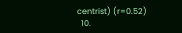centrist) (r=0.52)
  10.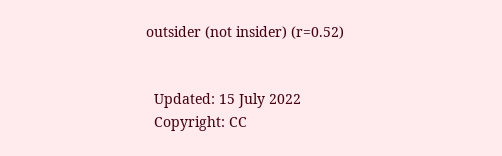outsider (not insider) (r=0.52)


  Updated: 15 July 2022
  Copyright: CC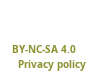BY-NC-SA 4.0
  Privacy policy